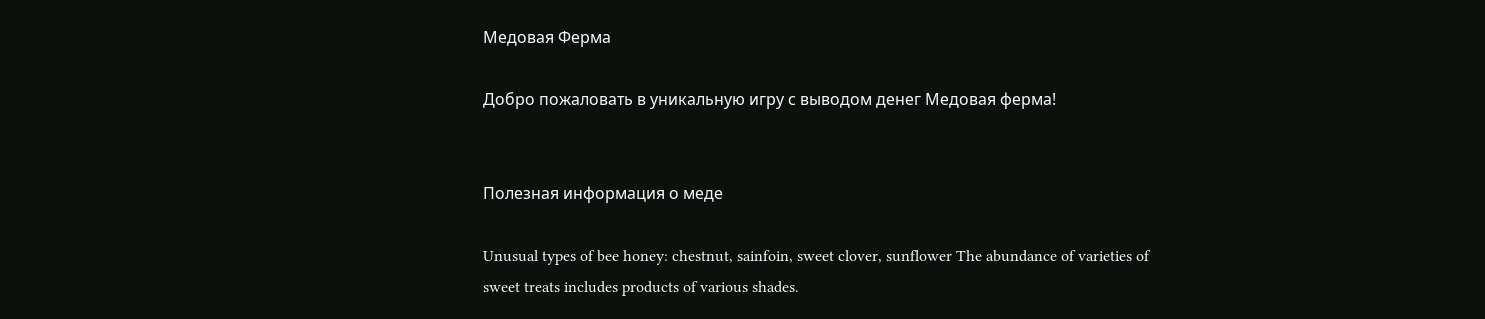Медовая Ферма

Добро пожаловать в уникальную игру с выводом денег Медовая ферма!


Полезная информация о меде

Unusual types of bee honey: chestnut, sainfoin, sweet clover, sunflower The abundance of varieties of sweet treats includes products of various shades.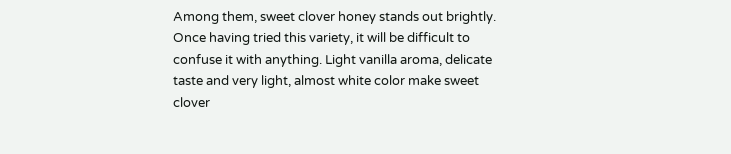Among them, sweet clover honey stands out brightly. Once having tried this variety, it will be difficult to confuse it with anything. Light vanilla aroma, delicate taste and very light, almost white color make sweet clover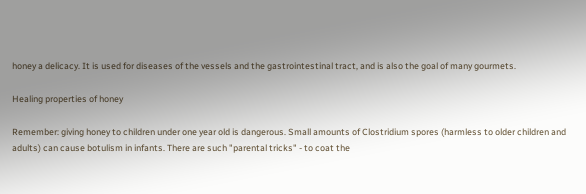honey a delicacy. It is used for diseases of the vessels and the gastrointestinal tract, and is also the goal of many gourmets.

Healing properties of honey

Remember: giving honey to children under one year old is dangerous. Small amounts of Clostridium spores (harmless to older children and adults) can cause botulism in infants. There are such "parental tricks" - to coat the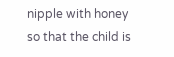nipple with honey so that the child is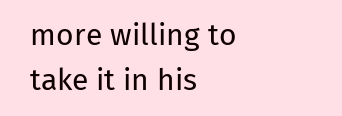more willing to take it in his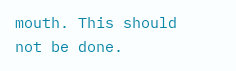mouth. This should not be done.